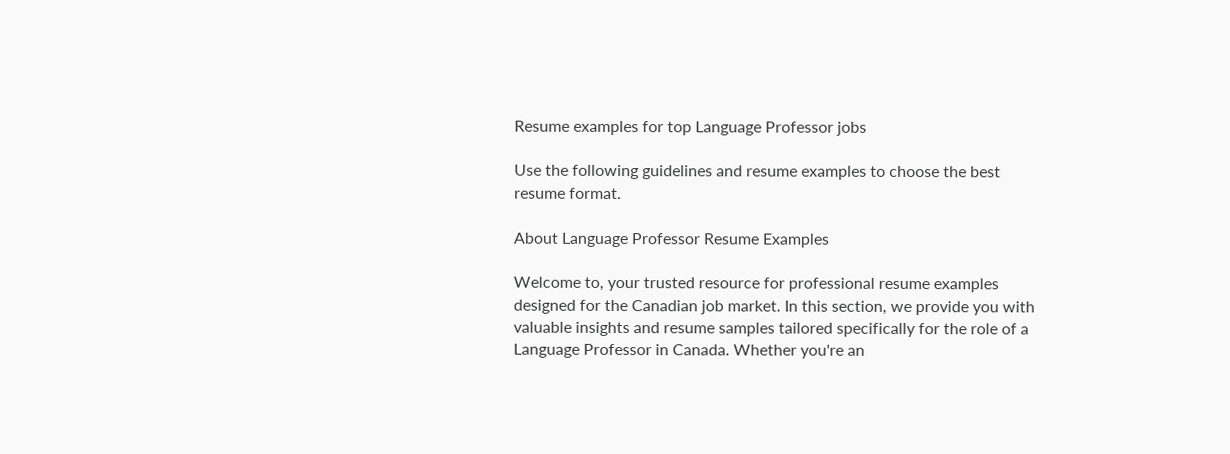Resume examples for top Language Professor jobs

Use the following guidelines and resume examples to choose the best resume format.

About Language Professor Resume Examples

Welcome to, your trusted resource for professional resume examples designed for the Canadian job market. In this section, we provide you with valuable insights and resume samples tailored specifically for the role of a Language Professor in Canada. Whether you're an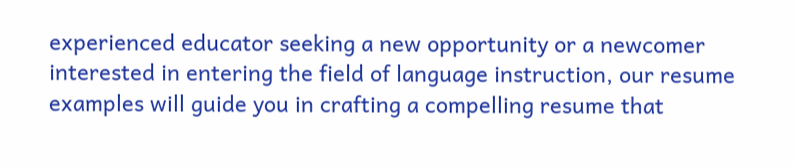experienced educator seeking a new opportunity or a newcomer interested in entering the field of language instruction, our resume examples will guide you in crafting a compelling resume that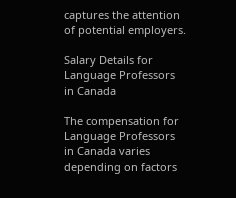captures the attention of potential employers.

Salary Details for Language Professors in Canada

The compensation for Language Professors in Canada varies depending on factors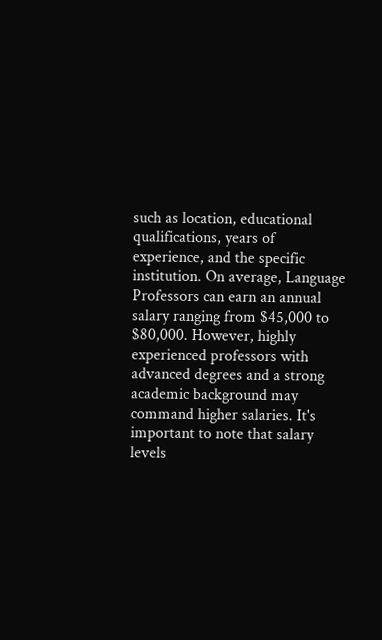such as location, educational qualifications, years of experience, and the specific institution. On average, Language Professors can earn an annual salary ranging from $45,000 to $80,000. However, highly experienced professors with advanced degrees and a strong academic background may command higher salaries. It's important to note that salary levels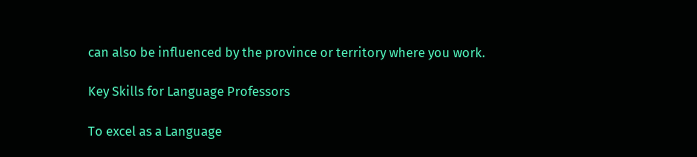can also be influenced by the province or territory where you work.

Key Skills for Language Professors

To excel as a Language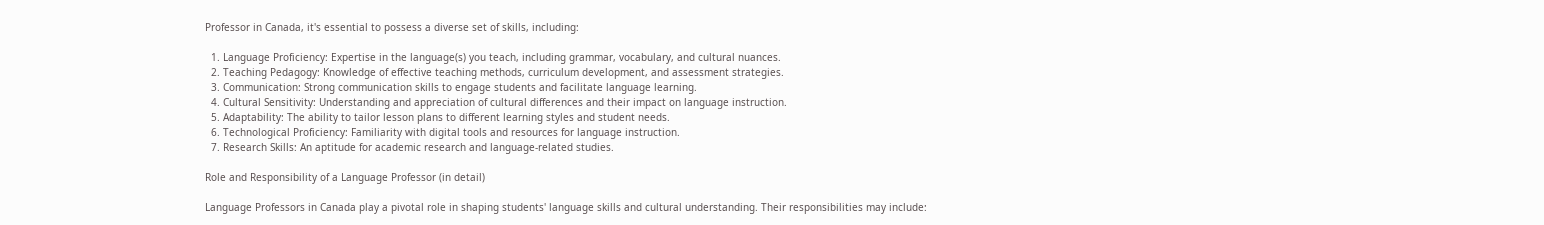Professor in Canada, it's essential to possess a diverse set of skills, including:

  1. Language Proficiency: Expertise in the language(s) you teach, including grammar, vocabulary, and cultural nuances.
  2. Teaching Pedagogy: Knowledge of effective teaching methods, curriculum development, and assessment strategies.
  3. Communication: Strong communication skills to engage students and facilitate language learning.
  4. Cultural Sensitivity: Understanding and appreciation of cultural differences and their impact on language instruction.
  5. Adaptability: The ability to tailor lesson plans to different learning styles and student needs.
  6. Technological Proficiency: Familiarity with digital tools and resources for language instruction.
  7. Research Skills: An aptitude for academic research and language-related studies.

Role and Responsibility of a Language Professor (in detail)

Language Professors in Canada play a pivotal role in shaping students' language skills and cultural understanding. Their responsibilities may include: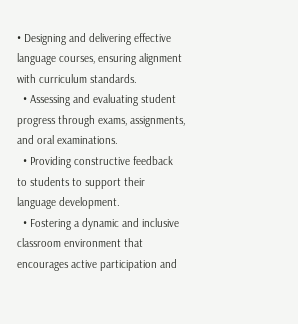• Designing and delivering effective language courses, ensuring alignment with curriculum standards.
  • Assessing and evaluating student progress through exams, assignments, and oral examinations.
  • Providing constructive feedback to students to support their language development.
  • Fostering a dynamic and inclusive classroom environment that encourages active participation and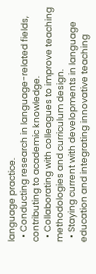language practice.
  • Conducting research in language-related fields, contributing to academic knowledge.
  • Collaborating with colleagues to improve teaching methodologies and curriculum design.
  • Staying current with developments in language education and integrating innovative teaching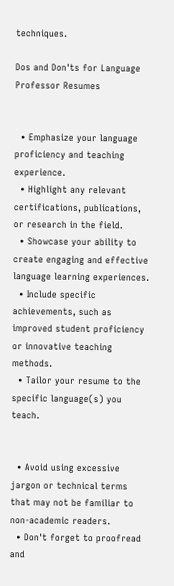techniques.

Dos and Don'ts for Language Professor Resumes


  • Emphasize your language proficiency and teaching experience.
  • Highlight any relevant certifications, publications, or research in the field.
  • Showcase your ability to create engaging and effective language learning experiences.
  • Include specific achievements, such as improved student proficiency or innovative teaching methods.
  • Tailor your resume to the specific language(s) you teach.


  • Avoid using excessive jargon or technical terms that may not be familiar to non-academic readers.
  • Don't forget to proofread and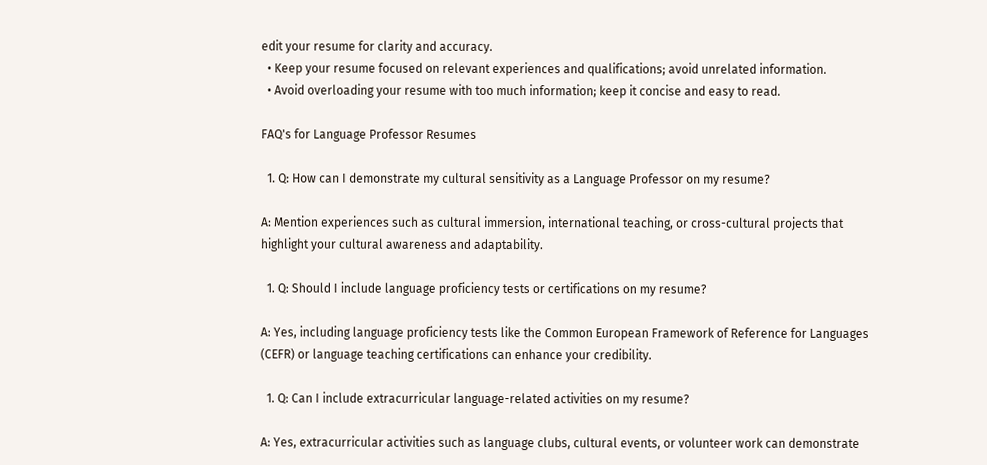edit your resume for clarity and accuracy.
  • Keep your resume focused on relevant experiences and qualifications; avoid unrelated information.
  • Avoid overloading your resume with too much information; keep it concise and easy to read.

FAQ's for Language Professor Resumes

  1. Q: How can I demonstrate my cultural sensitivity as a Language Professor on my resume?

A: Mention experiences such as cultural immersion, international teaching, or cross-cultural projects that highlight your cultural awareness and adaptability.

  1. Q: Should I include language proficiency tests or certifications on my resume?

A: Yes, including language proficiency tests like the Common European Framework of Reference for Languages (CEFR) or language teaching certifications can enhance your credibility.

  1. Q: Can I include extracurricular language-related activities on my resume?

A: Yes, extracurricular activities such as language clubs, cultural events, or volunteer work can demonstrate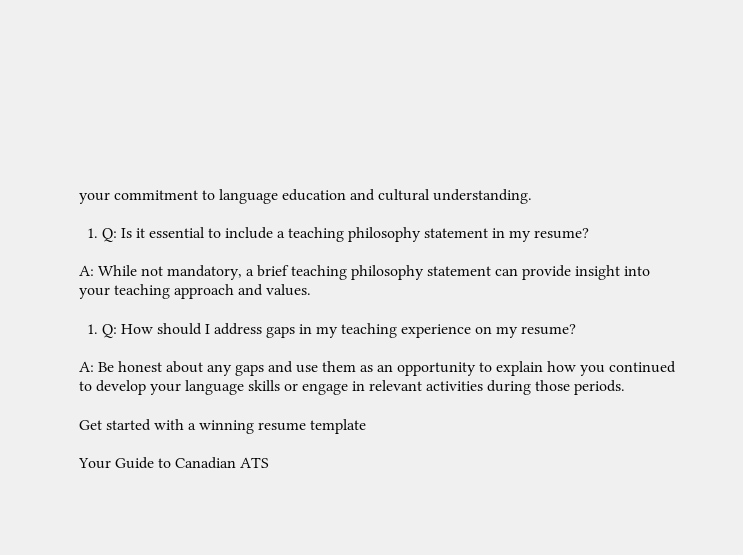your commitment to language education and cultural understanding.

  1. Q: Is it essential to include a teaching philosophy statement in my resume?

A: While not mandatory, a brief teaching philosophy statement can provide insight into your teaching approach and values.

  1. Q: How should I address gaps in my teaching experience on my resume?

A: Be honest about any gaps and use them as an opportunity to explain how you continued to develop your language skills or engage in relevant activities during those periods.

Get started with a winning resume template

Your Guide to Canadian ATS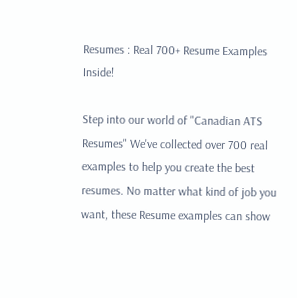Resumes : Real 700+ Resume Examples Inside!

Step into our world of "Canadian ATS Resumes" We've collected over 700 real examples to help you create the best resumes. No matter what kind of job you want, these Resume examples can show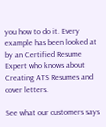you how to do it. Every example has been looked at by an Certified Resume Expert who knows about Creating ATS Resumes and cover letters.

See what our customers says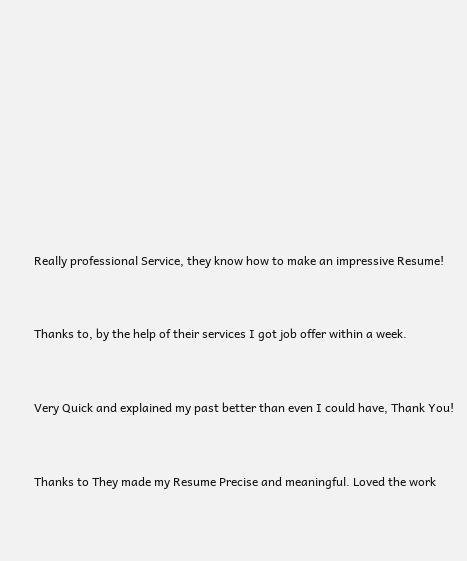Really professional Service, they know how to make an impressive Resume!


Thanks to, by the help of their services I got job offer within a week.


Very Quick and explained my past better than even I could have, Thank You!


Thanks to They made my Resume Precise and meaningful. Loved the work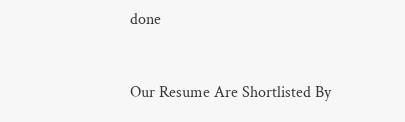done


Our Resume Are Shortlisted By